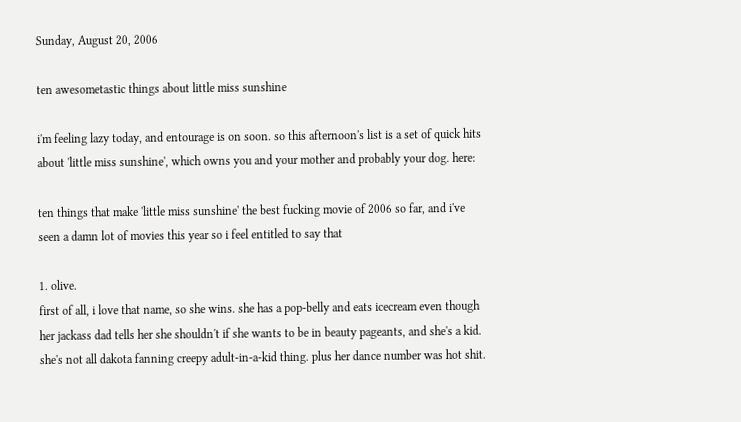Sunday, August 20, 2006

ten awesometastic things about little miss sunshine

i'm feeling lazy today, and entourage is on soon. so this afternoon's list is a set of quick hits about 'little miss sunshine', which owns you and your mother and probably your dog. here:

ten things that make 'little miss sunshine' the best fucking movie of 2006 so far, and i've seen a damn lot of movies this year so i feel entitled to say that

1. olive.
first of all, i love that name, so she wins. she has a pop-belly and eats icecream even though her jackass dad tells her she shouldn't if she wants to be in beauty pageants, and she's a kid. she's not all dakota fanning creepy adult-in-a-kid thing. plus her dance number was hot shit.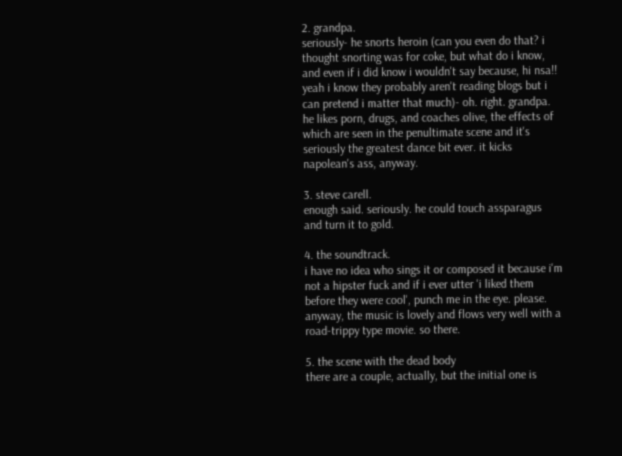2. grandpa.
seriously- he snorts heroin (can you even do that? i thought snorting was for coke, but what do i know, and even if i did know i wouldn't say because, hi nsa!! yeah i know they probably aren't reading blogs but i can pretend i matter that much)- oh. right. grandpa. he likes porn, drugs, and coaches olive, the effects of which are seen in the penultimate scene and it's seriously the greatest dance bit ever. it kicks napolean's ass, anyway.

3. steve carell.
enough said. seriously. he could touch assparagus and turn it to gold.

4. the soundtrack.
i have no idea who sings it or composed it because i'm not a hipster fuck and if i ever utter 'i liked them before they were cool', punch me in the eye. please. anyway, the music is lovely and flows very well with a road-trippy type movie. so there.

5. the scene with the dead body
there are a couple, actually, but the initial one is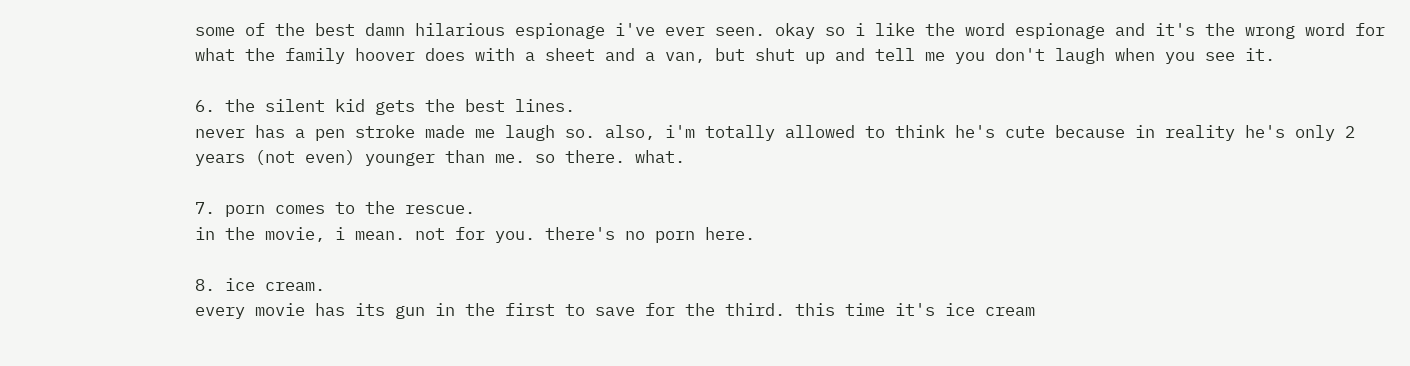some of the best damn hilarious espionage i've ever seen. okay so i like the word espionage and it's the wrong word for what the family hoover does with a sheet and a van, but shut up and tell me you don't laugh when you see it.

6. the silent kid gets the best lines.
never has a pen stroke made me laugh so. also, i'm totally allowed to think he's cute because in reality he's only 2 years (not even) younger than me. so there. what.

7. porn comes to the rescue.
in the movie, i mean. not for you. there's no porn here.

8. ice cream.
every movie has its gun in the first to save for the third. this time it's ice cream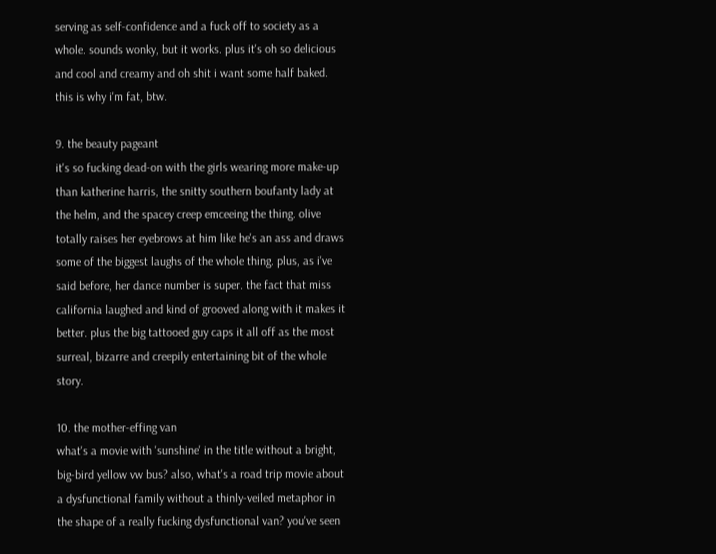serving as self-confidence and a fuck off to society as a whole. sounds wonky, but it works. plus it's oh so delicious and cool and creamy and oh shit i want some half baked. this is why i'm fat, btw.

9. the beauty pageant
it's so fucking dead-on with the girls wearing more make-up than katherine harris, the snitty southern boufanty lady at the helm, and the spacey creep emceeing the thing. olive totally raises her eyebrows at him like he's an ass and draws some of the biggest laughs of the whole thing. plus, as i've said before, her dance number is super. the fact that miss california laughed and kind of grooved along with it makes it better. plus the big tattooed guy caps it all off as the most surreal, bizarre and creepily entertaining bit of the whole story.

10. the mother-effing van
what's a movie with 'sunshine' in the title without a bright, big-bird yellow vw bus? also, what's a road trip movie about a dysfunctional family without a thinly-veiled metaphor in the shape of a really fucking dysfunctional van? you've seen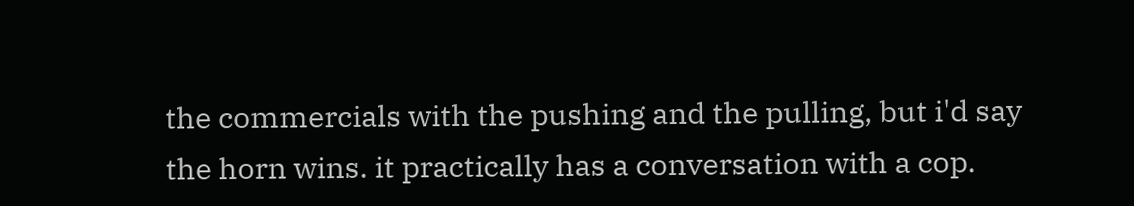the commercials with the pushing and the pulling, but i'd say the horn wins. it practically has a conversation with a cop.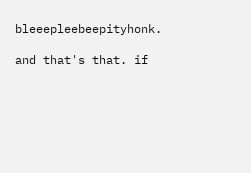bleeepleebeepityhonk.

and that's that. if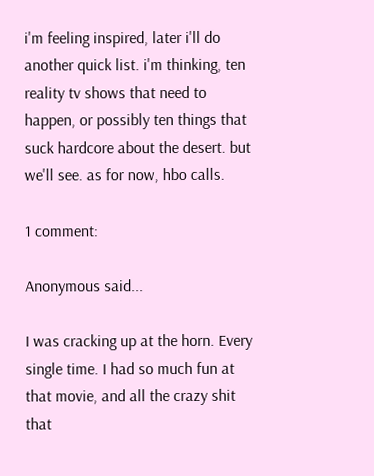i'm feeling inspired, later i'll do another quick list. i'm thinking, ten reality tv shows that need to happen, or possibly ten things that suck hardcore about the desert. but we'll see. as for now, hbo calls.

1 comment:

Anonymous said...

I was cracking up at the horn. Every single time. I had so much fun at that movie, and all the crazy shit that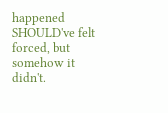happened SHOULD've felt forced, but somehow it didn't.